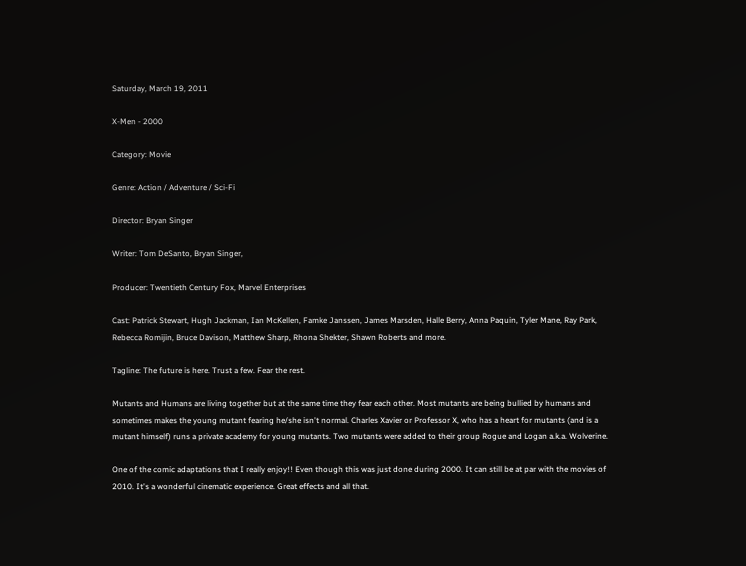Saturday, March 19, 2011

X-Men - 2000

Category: Movie

Genre: Action / Adventure / Sci-Fi

Director: Bryan Singer

Writer: Tom DeSanto, Bryan Singer,

Producer: Twentieth Century Fox, Marvel Enterprises

Cast: Patrick Stewart, Hugh Jackman, Ian McKellen, Famke Janssen, James Marsden, Halle Berry, Anna Paquin, Tyler Mane, Ray Park, Rebecca Romijin, Bruce Davison, Matthew Sharp, Rhona Shekter, Shawn Roberts and more.

Tagline: The future is here. Trust a few. Fear the rest.

Mutants and Humans are living together but at the same time they fear each other. Most mutants are being bullied by humans and sometimes makes the young mutant fearing he/she isn't normal. Charles Xavier or Professor X, who has a heart for mutants (and is a mutant himself) runs a private academy for young mutants. Two mutants were added to their group Rogue and Logan a.k.a. Wolverine.

One of the comic adaptations that I really enjoy!! Even though this was just done during 2000. It can still be at par with the movies of 2010. It's a wonderful cinematic experience. Great effects and all that.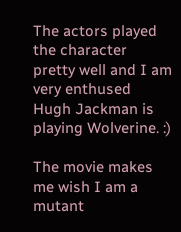The actors played the character pretty well and I am very enthused Hugh Jackman is playing Wolverine. :)

The movie makes me wish I am a mutant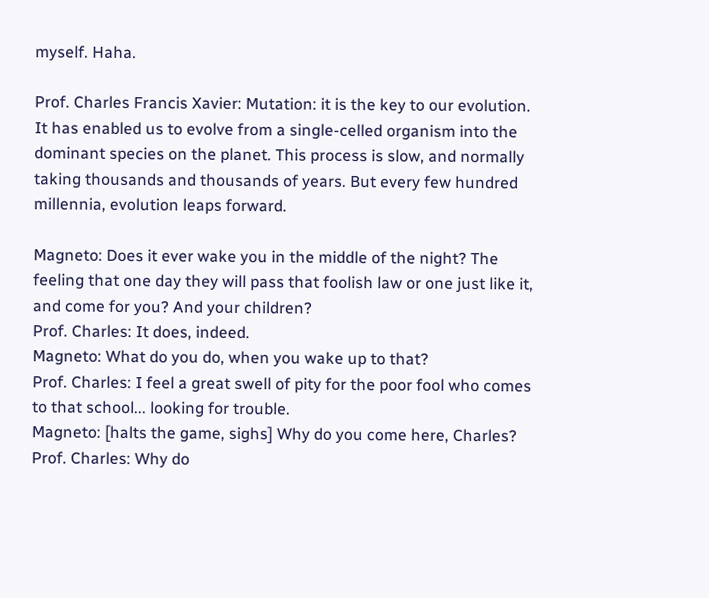myself. Haha.

Prof. Charles Francis Xavier: Mutation: it is the key to our evolution. It has enabled us to evolve from a single-celled organism into the dominant species on the planet. This process is slow, and normally taking thousands and thousands of years. But every few hundred millennia, evolution leaps forward.

Magneto: Does it ever wake you in the middle of the night? The feeling that one day they will pass that foolish law or one just like it, and come for you? And your children?
Prof. Charles: It does, indeed.
Magneto: What do you do, when you wake up to that?
Prof. Charles: I feel a great swell of pity for the poor fool who comes to that school... looking for trouble.
Magneto: [halts the game, sighs] Why do you come here, Charles?
Prof. Charles: Why do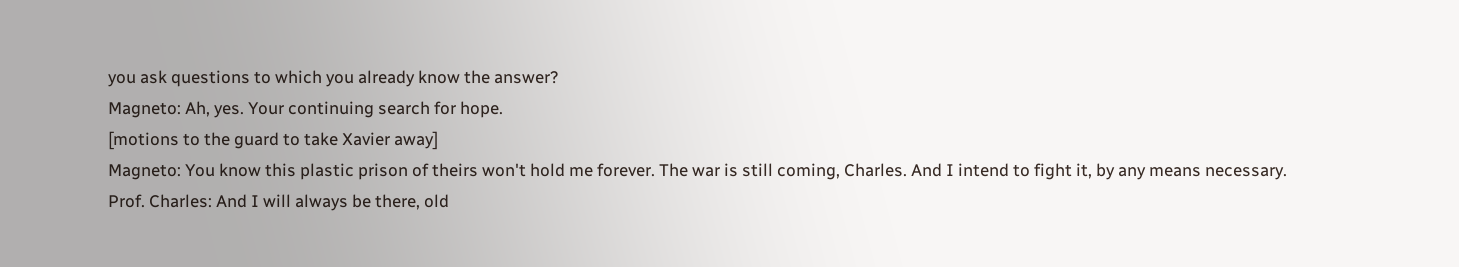you ask questions to which you already know the answer?
Magneto: Ah, yes. Your continuing search for hope.
[motions to the guard to take Xavier away]
Magneto: You know this plastic prison of theirs won't hold me forever. The war is still coming, Charles. And I intend to fight it, by any means necessary.
Prof. Charles: And I will always be there, old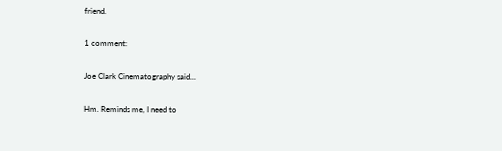friend.

1 comment:

Joe Clark Cinematography said...

Hm. Reminds me, I need to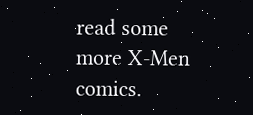read some more X-Men comics.